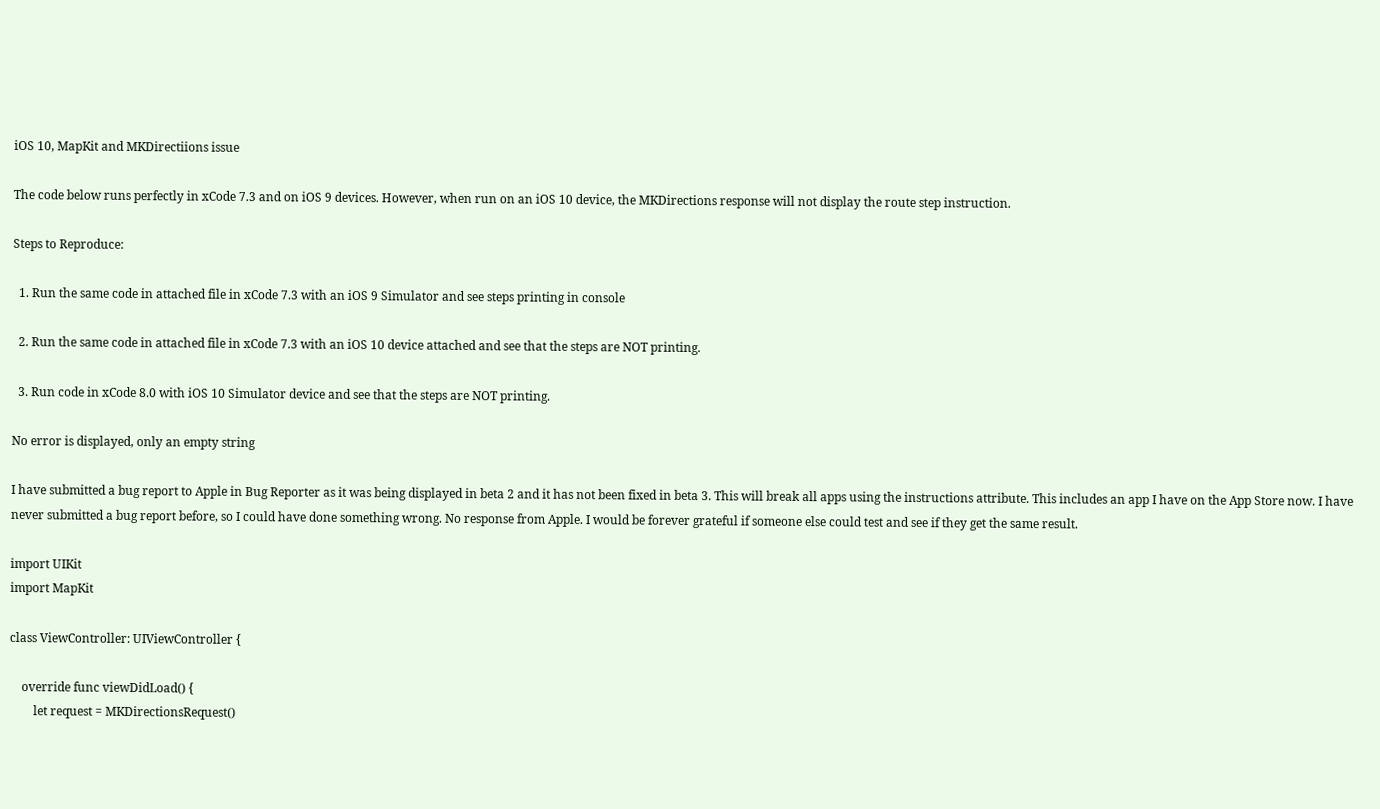iOS 10, MapKit and MKDirectiions issue

The code below runs perfectly in xCode 7.3 and on iOS 9 devices. However, when run on an iOS 10 device, the MKDirections response will not display the route step instruction.

Steps to Reproduce:

  1. Run the same code in attached file in xCode 7.3 with an iOS 9 Simulator and see steps printing in console

  2. Run the same code in attached file in xCode 7.3 with an iOS 10 device attached and see that the steps are NOT printing.

  3. Run code in xCode 8.0 with iOS 10 Simulator device and see that the steps are NOT printing.

No error is displayed, only an empty string

I have submitted a bug report to Apple in Bug Reporter as it was being displayed in beta 2 and it has not been fixed in beta 3. This will break all apps using the instructions attribute. This includes an app I have on the App Store now. I have never submitted a bug report before, so I could have done something wrong. No response from Apple. I would be forever grateful if someone else could test and see if they get the same result.

import UIKit
import MapKit

class ViewController: UIViewController {

    override func viewDidLoad() {
        let request = MKDirectionsRequest()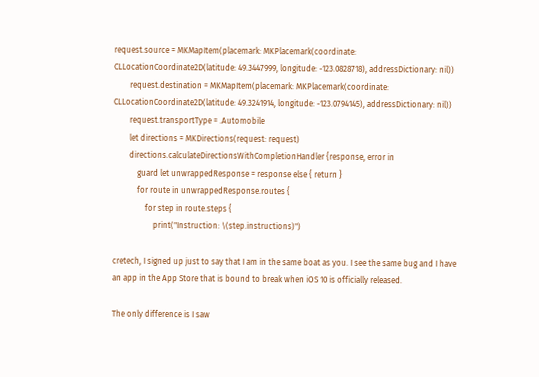request.source = MKMapItem(placemark: MKPlacemark(coordinate: CLLocationCoordinate2D(latitude: 49.3447999, longitude: -123.0828718), addressDictionary: nil))
        request.destination = MKMapItem(placemark: MKPlacemark(coordinate: CLLocationCoordinate2D(latitude: 49.3241914, longitude: -123.0794145), addressDictionary: nil))
        request.transportType = .Automobile
        let directions = MKDirections(request: request)
        directions.calculateDirectionsWithCompletionHandler {response, error in
            guard let unwrappedResponse = response else { return }
            for route in unwrappedResponse.routes {
                for step in route.steps {
                    print("Instruction: \(step.instructions)")

cretech, I signed up just to say that I am in the same boat as you. I see the same bug and I have an app in the App Store that is bound to break when iOS 10 is officially released.

The only difference is I saw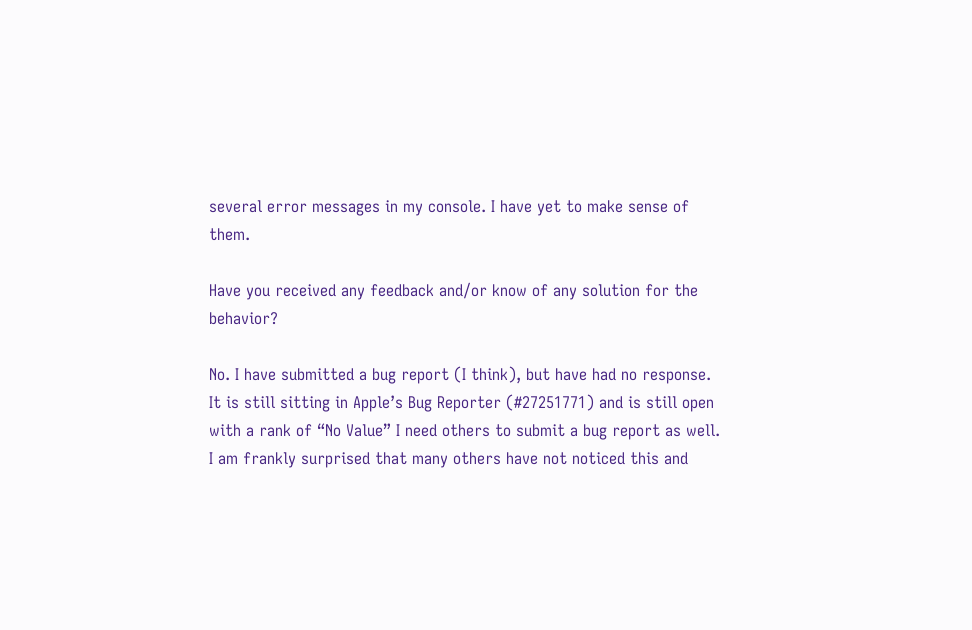several error messages in my console. I have yet to make sense of them.

Have you received any feedback and/or know of any solution for the behavior?

No. I have submitted a bug report (I think), but have had no response. It is still sitting in Apple’s Bug Reporter (#27251771) and is still open with a rank of “No Value” I need others to submit a bug report as well.
I am frankly surprised that many others have not noticed this and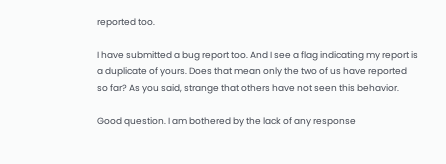reported too.

I have submitted a bug report too. And I see a flag indicating my report is a duplicate of yours. Does that mean only the two of us have reported so far? As you said, strange that others have not seen this behavior.

Good question. I am bothered by the lack of any response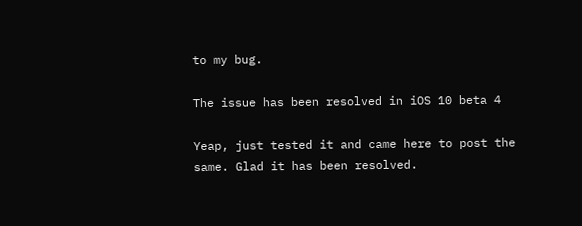to my bug.

The issue has been resolved in iOS 10 beta 4

Yeap, just tested it and came here to post the same. Glad it has been resolved.